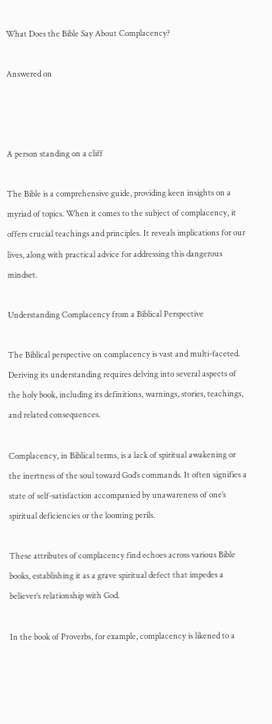What Does the Bible Say About Complacency?

Answered on



A person standing on a cliff

The Bible is a comprehensive guide, providing keen insights on a myriad of topics. When it comes to the subject of complacency, it offers crucial teachings and principles. It reveals implications for our lives, along with practical advice for addressing this dangerous mindset.

Understanding Complacency from a Biblical Perspective

The Biblical perspective on complacency is vast and multi-faceted. Deriving its understanding requires delving into several aspects of the holy book, including its definitions, warnings, stories, teachings, and related consequences.

Complacency, in Biblical terms, is a lack of spiritual awakening or the inertness of the soul toward God’s commands. It often signifies a state of self-satisfaction accompanied by unawareness of one’s spiritual deficiencies or the looming perils.

These attributes of complacency find echoes across various Bible books, establishing it as a grave spiritual defect that impedes a believer’s relationship with God.

In the book of Proverbs, for example, complacency is likened to a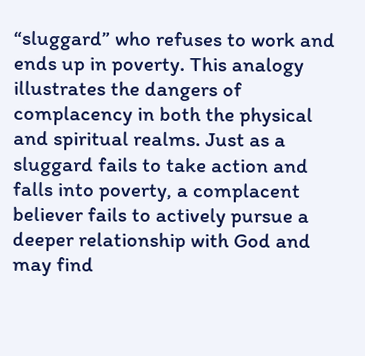“sluggard” who refuses to work and ends up in poverty. This analogy illustrates the dangers of complacency in both the physical and spiritual realms. Just as a sluggard fails to take action and falls into poverty, a complacent believer fails to actively pursue a deeper relationship with God and may find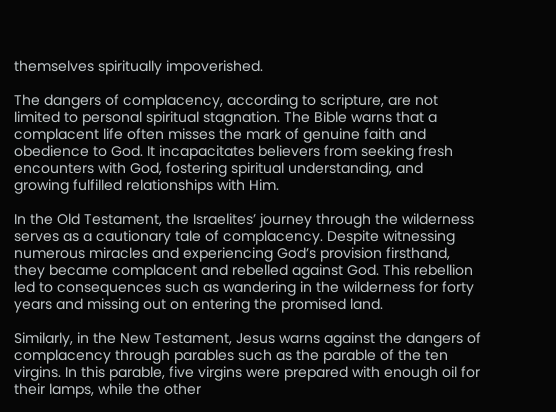themselves spiritually impoverished.

The dangers of complacency, according to scripture, are not limited to personal spiritual stagnation. The Bible warns that a complacent life often misses the mark of genuine faith and obedience to God. It incapacitates believers from seeking fresh encounters with God, fostering spiritual understanding, and growing fulfilled relationships with Him.

In the Old Testament, the Israelites’ journey through the wilderness serves as a cautionary tale of complacency. Despite witnessing numerous miracles and experiencing God’s provision firsthand, they became complacent and rebelled against God. This rebellion led to consequences such as wandering in the wilderness for forty years and missing out on entering the promised land.

Similarly, in the New Testament, Jesus warns against the dangers of complacency through parables such as the parable of the ten virgins. In this parable, five virgins were prepared with enough oil for their lamps, while the other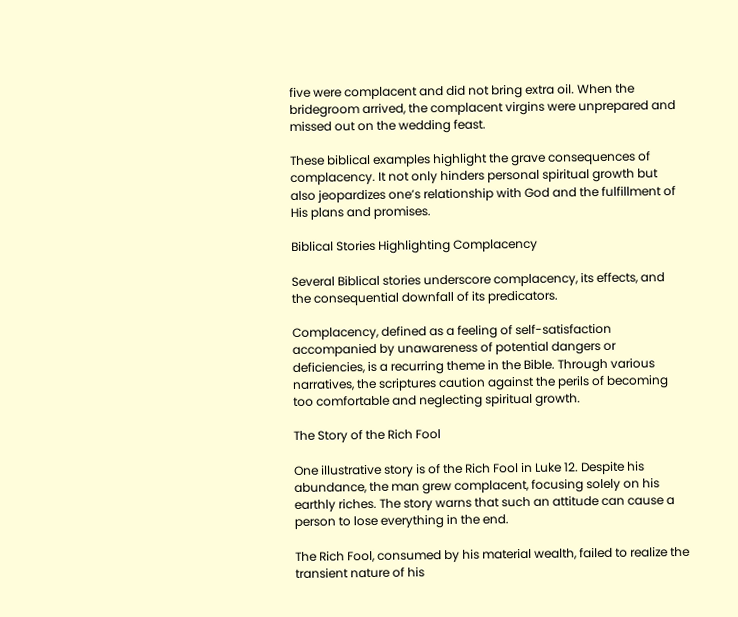five were complacent and did not bring extra oil. When the bridegroom arrived, the complacent virgins were unprepared and missed out on the wedding feast.

These biblical examples highlight the grave consequences of complacency. It not only hinders personal spiritual growth but also jeopardizes one’s relationship with God and the fulfillment of His plans and promises.

Biblical Stories Highlighting Complacency

Several Biblical stories underscore complacency, its effects, and the consequential downfall of its predicators.

Complacency, defined as a feeling of self-satisfaction accompanied by unawareness of potential dangers or deficiencies, is a recurring theme in the Bible. Through various narratives, the scriptures caution against the perils of becoming too comfortable and neglecting spiritual growth.

The Story of the Rich Fool

One illustrative story is of the Rich Fool in Luke 12. Despite his abundance, the man grew complacent, focusing solely on his earthly riches. The story warns that such an attitude can cause a person to lose everything in the end.

The Rich Fool, consumed by his material wealth, failed to realize the transient nature of his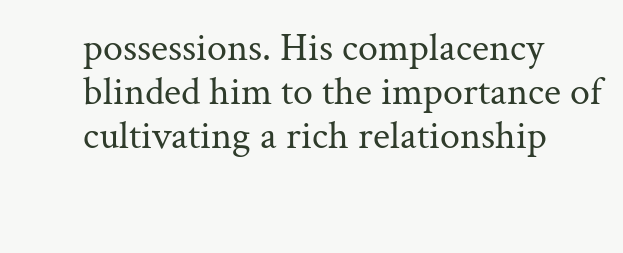possessions. His complacency blinded him to the importance of cultivating a rich relationship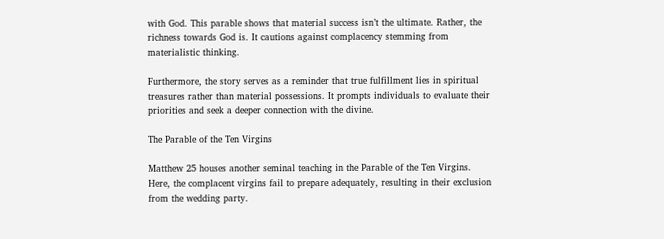with God. This parable shows that material success isn’t the ultimate. Rather, the richness towards God is. It cautions against complacency stemming from materialistic thinking.

Furthermore, the story serves as a reminder that true fulfillment lies in spiritual treasures rather than material possessions. It prompts individuals to evaluate their priorities and seek a deeper connection with the divine.

The Parable of the Ten Virgins

Matthew 25 houses another seminal teaching in the Parable of the Ten Virgins. Here, the complacent virgins fail to prepare adequately, resulting in their exclusion from the wedding party.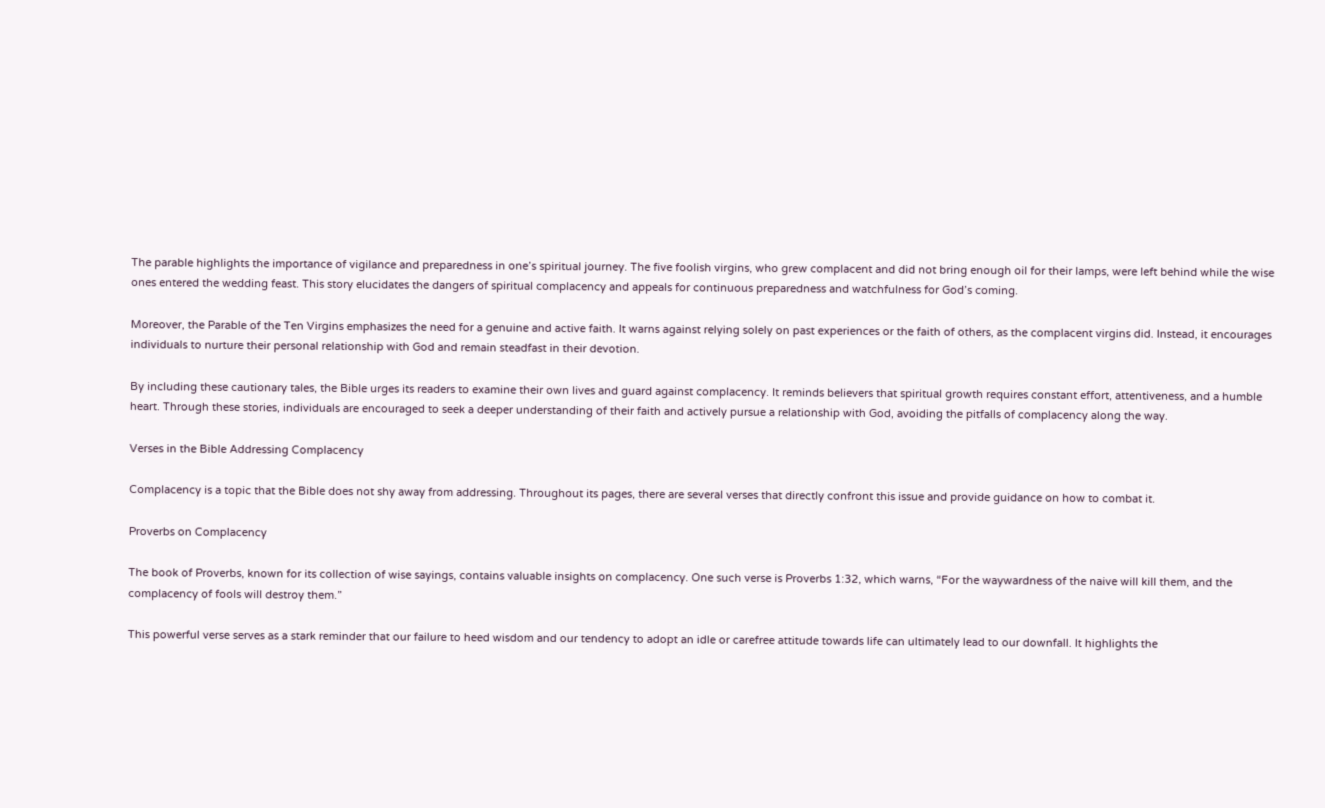The parable highlights the importance of vigilance and preparedness in one’s spiritual journey. The five foolish virgins, who grew complacent and did not bring enough oil for their lamps, were left behind while the wise ones entered the wedding feast. This story elucidates the dangers of spiritual complacency and appeals for continuous preparedness and watchfulness for God’s coming.

Moreover, the Parable of the Ten Virgins emphasizes the need for a genuine and active faith. It warns against relying solely on past experiences or the faith of others, as the complacent virgins did. Instead, it encourages individuals to nurture their personal relationship with God and remain steadfast in their devotion.

By including these cautionary tales, the Bible urges its readers to examine their own lives and guard against complacency. It reminds believers that spiritual growth requires constant effort, attentiveness, and a humble heart. Through these stories, individuals are encouraged to seek a deeper understanding of their faith and actively pursue a relationship with God, avoiding the pitfalls of complacency along the way.

Verses in the Bible Addressing Complacency

Complacency is a topic that the Bible does not shy away from addressing. Throughout its pages, there are several verses that directly confront this issue and provide guidance on how to combat it.

Proverbs on Complacency

The book of Proverbs, known for its collection of wise sayings, contains valuable insights on complacency. One such verse is Proverbs 1:32, which warns, “For the waywardness of the naive will kill them, and the complacency of fools will destroy them.”

This powerful verse serves as a stark reminder that our failure to heed wisdom and our tendency to adopt an idle or carefree attitude towards life can ultimately lead to our downfall. It highlights the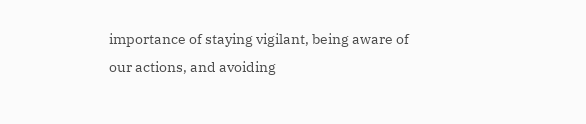importance of staying vigilant, being aware of our actions, and avoiding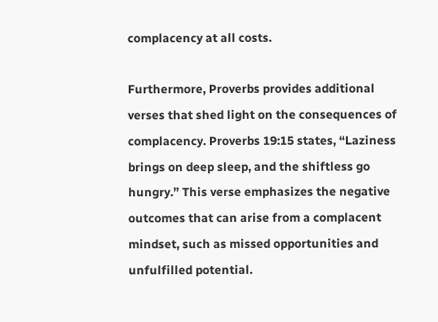complacency at all costs.

Furthermore, Proverbs provides additional verses that shed light on the consequences of complacency. Proverbs 19:15 states, “Laziness brings on deep sleep, and the shiftless go hungry.” This verse emphasizes the negative outcomes that can arise from a complacent mindset, such as missed opportunities and unfulfilled potential.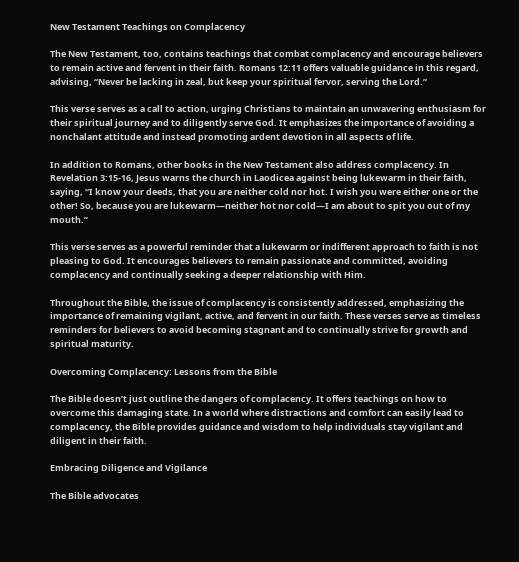New Testament Teachings on Complacency

The New Testament, too, contains teachings that combat complacency and encourage believers to remain active and fervent in their faith. Romans 12:11 offers valuable guidance in this regard, advising, “Never be lacking in zeal, but keep your spiritual fervor, serving the Lord.”

This verse serves as a call to action, urging Christians to maintain an unwavering enthusiasm for their spiritual journey and to diligently serve God. It emphasizes the importance of avoiding a nonchalant attitude and instead promoting ardent devotion in all aspects of life.

In addition to Romans, other books in the New Testament also address complacency. In Revelation 3:15-16, Jesus warns the church in Laodicea against being lukewarm in their faith, saying, “I know your deeds, that you are neither cold nor hot. I wish you were either one or the other! So, because you are lukewarm—neither hot nor cold—I am about to spit you out of my mouth.”

This verse serves as a powerful reminder that a lukewarm or indifferent approach to faith is not pleasing to God. It encourages believers to remain passionate and committed, avoiding complacency and continually seeking a deeper relationship with Him.

Throughout the Bible, the issue of complacency is consistently addressed, emphasizing the importance of remaining vigilant, active, and fervent in our faith. These verses serve as timeless reminders for believers to avoid becoming stagnant and to continually strive for growth and spiritual maturity.

Overcoming Complacency: Lessons from the Bible

The Bible doesn’t just outline the dangers of complacency. It offers teachings on how to overcome this damaging state. In a world where distractions and comfort can easily lead to complacency, the Bible provides guidance and wisdom to help individuals stay vigilant and diligent in their faith.

Embracing Diligence and Vigilance

The Bible advocates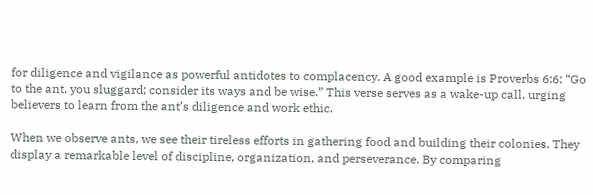for diligence and vigilance as powerful antidotes to complacency. A good example is Proverbs 6:6: “Go to the ant, you sluggard; consider its ways and be wise.” This verse serves as a wake-up call, urging believers to learn from the ant’s diligence and work ethic.

When we observe ants, we see their tireless efforts in gathering food and building their colonies. They display a remarkable level of discipline, organization, and perseverance. By comparing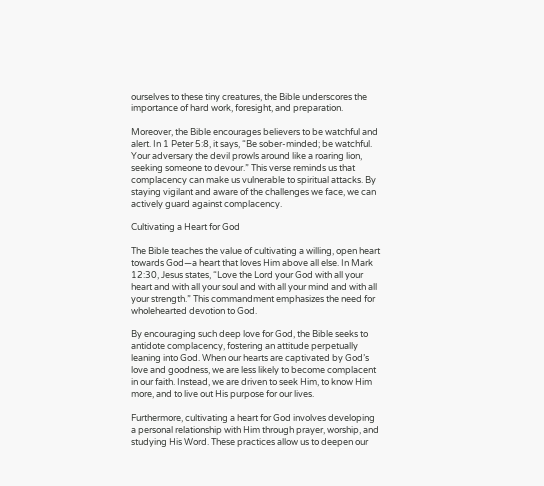ourselves to these tiny creatures, the Bible underscores the importance of hard work, foresight, and preparation.

Moreover, the Bible encourages believers to be watchful and alert. In 1 Peter 5:8, it says, “Be sober-minded; be watchful. Your adversary the devil prowls around like a roaring lion, seeking someone to devour.” This verse reminds us that complacency can make us vulnerable to spiritual attacks. By staying vigilant and aware of the challenges we face, we can actively guard against complacency.

Cultivating a Heart for God

The Bible teaches the value of cultivating a willing, open heart towards God—a heart that loves Him above all else. In Mark 12:30, Jesus states, “Love the Lord your God with all your heart and with all your soul and with all your mind and with all your strength.” This commandment emphasizes the need for wholehearted devotion to God.

By encouraging such deep love for God, the Bible seeks to antidote complacency, fostering an attitude perpetually leaning into God. When our hearts are captivated by God’s love and goodness, we are less likely to become complacent in our faith. Instead, we are driven to seek Him, to know Him more, and to live out His purpose for our lives.

Furthermore, cultivating a heart for God involves developing a personal relationship with Him through prayer, worship, and studying His Word. These practices allow us to deepen our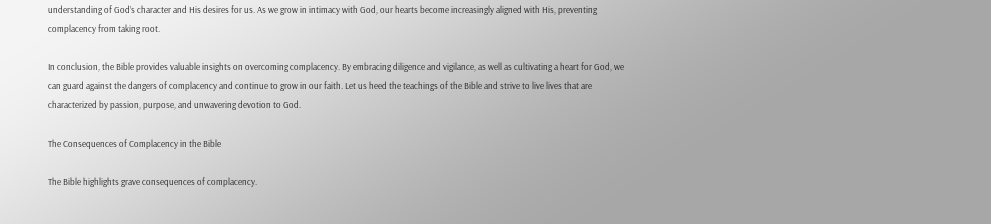understanding of God’s character and His desires for us. As we grow in intimacy with God, our hearts become increasingly aligned with His, preventing complacency from taking root.

In conclusion, the Bible provides valuable insights on overcoming complacency. By embracing diligence and vigilance, as well as cultivating a heart for God, we can guard against the dangers of complacency and continue to grow in our faith. Let us heed the teachings of the Bible and strive to live lives that are characterized by passion, purpose, and unwavering devotion to God.

The Consequences of Complacency in the Bible

The Bible highlights grave consequences of complacency.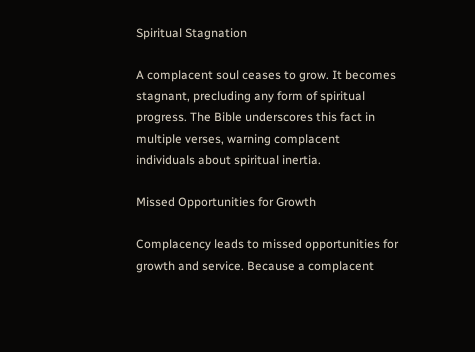Spiritual Stagnation

A complacent soul ceases to grow. It becomes stagnant, precluding any form of spiritual progress. The Bible underscores this fact in multiple verses, warning complacent individuals about spiritual inertia.

Missed Opportunities for Growth

Complacency leads to missed opportunities for growth and service. Because a complacent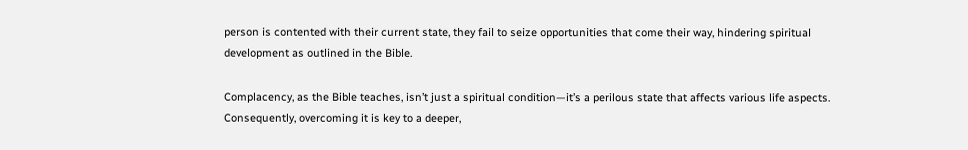person is contented with their current state, they fail to seize opportunities that come their way, hindering spiritual development as outlined in the Bible.

Complacency, as the Bible teaches, isn’t just a spiritual condition—it’s a perilous state that affects various life aspects. Consequently, overcoming it is key to a deeper,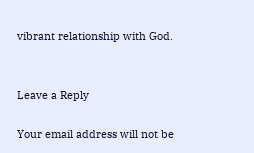vibrant relationship with God.


Leave a Reply

Your email address will not be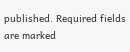published. Required fields are marked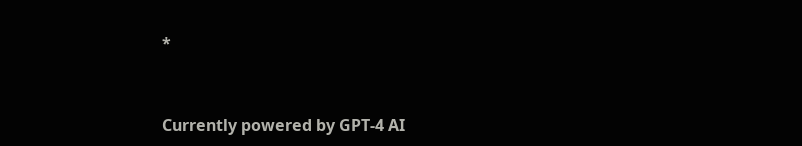*


Currently powered by GPT-4 AI